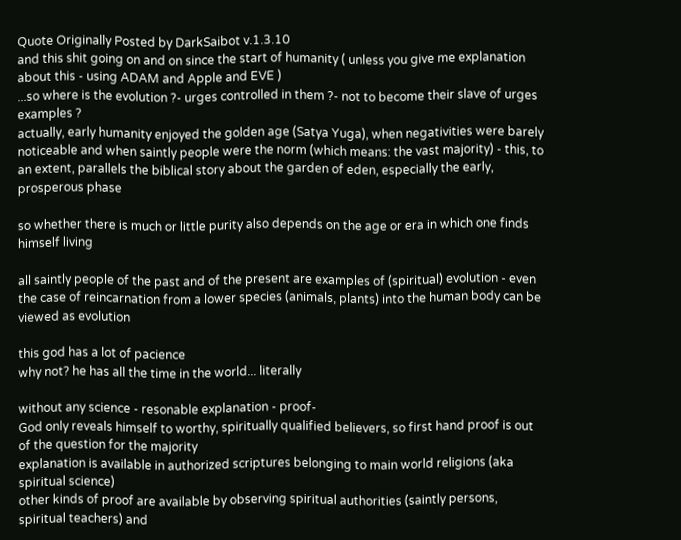Quote Originally Posted by DarkSaibot v.1.3.10
and this shit going on and on since the start of humanity ( unless you give me explanation about this - using ADAM and Apple and EVE )
...so where is the evolution ?- urges controlled in them ?- not to become their slave of urges examples ?
actually, early humanity enjoyed the golden age (Satya Yuga), when negativities were barely noticeable and when saintly people were the norm (which means: the vast majority) - this, to an extent, parallels the biblical story about the garden of eden, especially the early, prosperous phase

so whether there is much or little purity also depends on the age or era in which one finds himself living

all saintly people of the past and of the present are examples of (spiritual) evolution - even the case of reincarnation from a lower species (animals, plants) into the human body can be viewed as evolution

this god has a lot of pacience
why not? he has all the time in the world... literally

without any science - resonable explanation - proof-
God only reveals himself to worthy, spiritually qualified believers, so first hand proof is out of the question for the majority
explanation is available in authorized scriptures belonging to main world religions (aka spiritual science)
other kinds of proof are available by observing spiritual authorities (saintly persons, spiritual teachers) and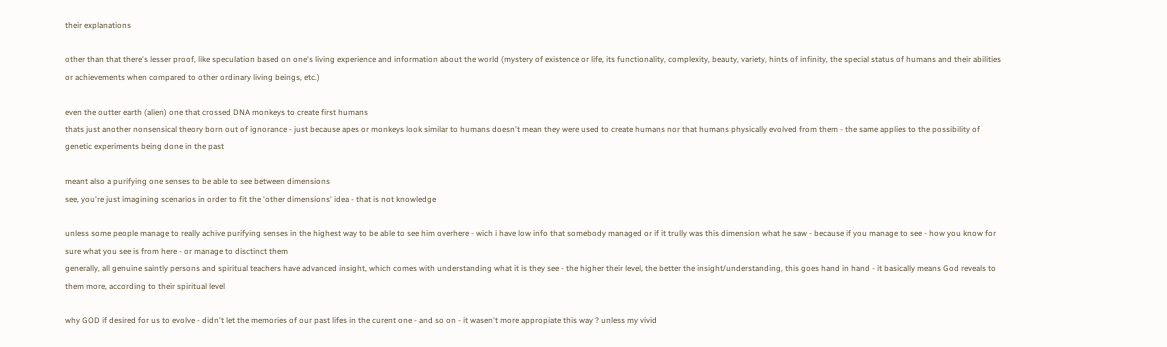their explanations

other than that there's lesser proof, like speculation based on one's living experience and information about the world (mystery of existence or life, its functionality, complexity, beauty, variety, hints of infinity, the special status of humans and their abilities or achievements when compared to other ordinary living beings, etc.)

even the outter earth (alien) one that crossed DNA monkeys to create first humans
thats just another nonsensical theory born out of ignorance - just because apes or monkeys look similar to humans doesn't mean they were used to create humans nor that humans physically evolved from them - the same applies to the possibility of genetic experiments being done in the past

meant also a purifying one senses to be able to see between dimensions
see, you're just imagining scenarios in order to fit the 'other dimensions' idea - that is not knowledge

unless some people manage to really achive purifying senses in the highest way to be able to see him overhere - wich i have low info that somebody managed or if it trully was this dimension what he saw - because if you manage to see - how you know for sure what you see is from here - or manage to disctinct them
generally, all genuine saintly persons and spiritual teachers have advanced insight, which comes with understanding what it is they see - the higher their level, the better the insight/understanding, this goes hand in hand - it basically means God reveals to them more, according to their spiritual level

why GOD if desired for us to evolve - didn't let the memories of our past lifes in the curent one - and so on - it wasen't more appropiate this way ? unless my vivid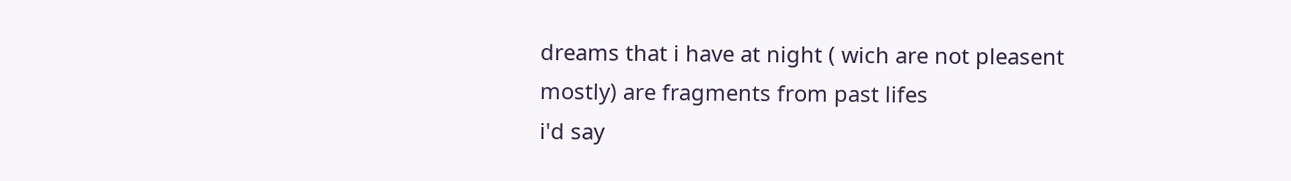dreams that i have at night ( wich are not pleasent mostly) are fragments from past lifes
i'd say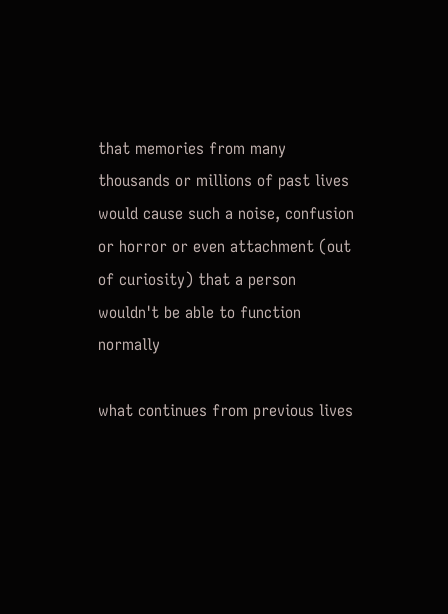that memories from many thousands or millions of past lives would cause such a noise, confusion or horror or even attachment (out of curiosity) that a person wouldn't be able to function normally

what continues from previous lives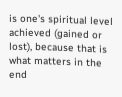is one's spiritual level achieved (gained or lost), because that is what matters in the end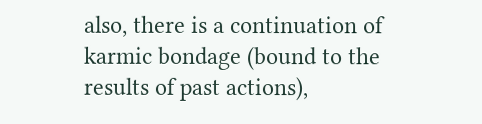also, there is a continuation of karmic bondage (bound to the results of past actions),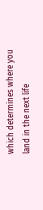which determines where you land in the next life